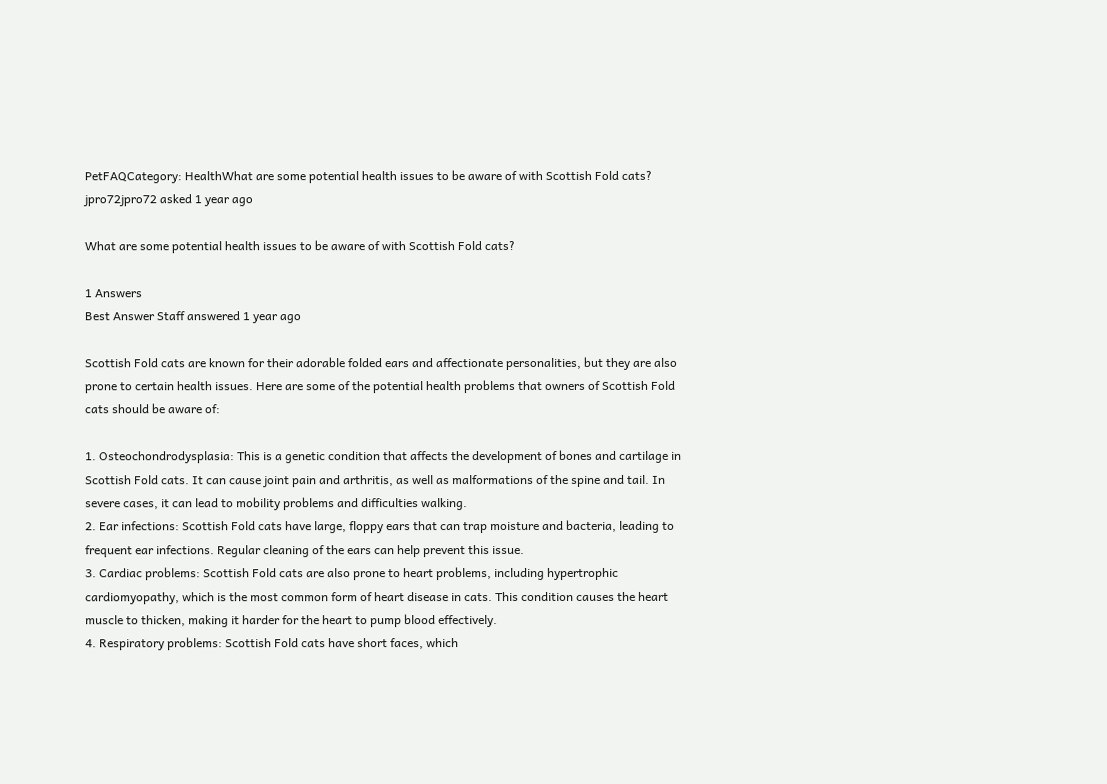PetFAQCategory: HealthWhat are some potential health issues to be aware of with Scottish Fold cats?
jpro72jpro72 asked 1 year ago

What are some potential health issues to be aware of with Scottish Fold cats?

1 Answers
Best Answer Staff answered 1 year ago

Scottish Fold cats are known for their adorable folded ears and affectionate personalities, but they are also prone to certain health issues. Here are some of the potential health problems that owners of Scottish Fold cats should be aware of:

1. Osteochondrodysplasia: This is a genetic condition that affects the development of bones and cartilage in Scottish Fold cats. It can cause joint pain and arthritis, as well as malformations of the spine and tail. In severe cases, it can lead to mobility problems and difficulties walking.
2. Ear infections: Scottish Fold cats have large, floppy ears that can trap moisture and bacteria, leading to frequent ear infections. Regular cleaning of the ears can help prevent this issue.
3. Cardiac problems: Scottish Fold cats are also prone to heart problems, including hypertrophic cardiomyopathy, which is the most common form of heart disease in cats. This condition causes the heart muscle to thicken, making it harder for the heart to pump blood effectively.
4. Respiratory problems: Scottish Fold cats have short faces, which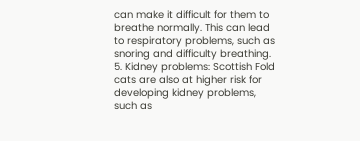can make it difficult for them to breathe normally. This can lead to respiratory problems, such as snoring and difficulty breathing.
5. Kidney problems: Scottish Fold cats are also at higher risk for developing kidney problems, such as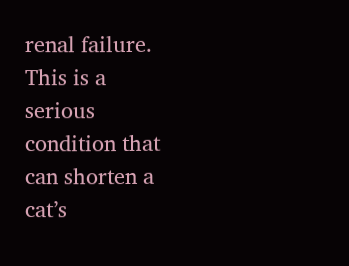renal failure. This is a serious condition that can shorten a cat’s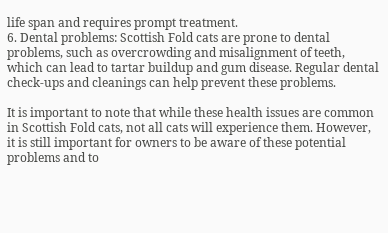life span and requires prompt treatment.
6. Dental problems: Scottish Fold cats are prone to dental problems, such as overcrowding and misalignment of teeth, which can lead to tartar buildup and gum disease. Regular dental check-ups and cleanings can help prevent these problems.

It is important to note that while these health issues are common in Scottish Fold cats, not all cats will experience them. However, it is still important for owners to be aware of these potential problems and to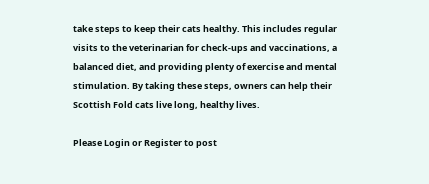take steps to keep their cats healthy. This includes regular visits to the veterinarian for check-ups and vaccinations, a balanced diet, and providing plenty of exercise and mental stimulation. By taking these steps, owners can help their Scottish Fold cats live long, healthy lives.

Please Login or Register to post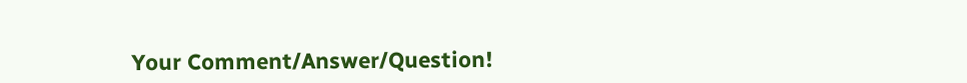Your Comment/Answer/Question!